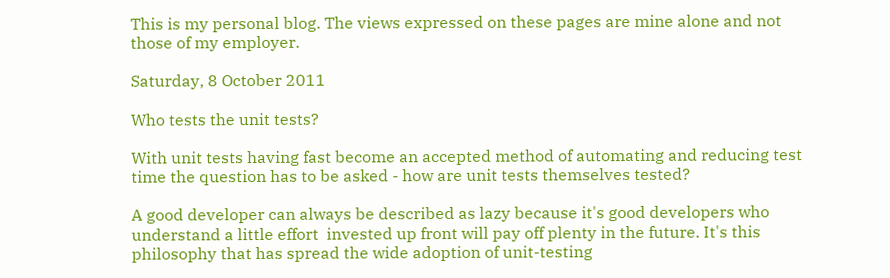This is my personal blog. The views expressed on these pages are mine alone and not those of my employer.

Saturday, 8 October 2011

Who tests the unit tests?

With unit tests having fast become an accepted method of automating and reducing test time the question has to be asked - how are unit tests themselves tested?

A good developer can always be described as lazy because it's good developers who understand a little effort  invested up front will pay off plenty in the future. It's this philosophy that has spread the wide adoption of unit-testing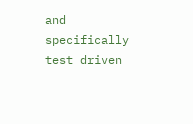and specifically test driven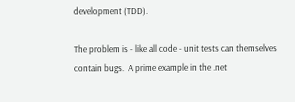development (TDD).

The problem is - like all code - unit tests can themselves contain bugs.  A prime example in the .net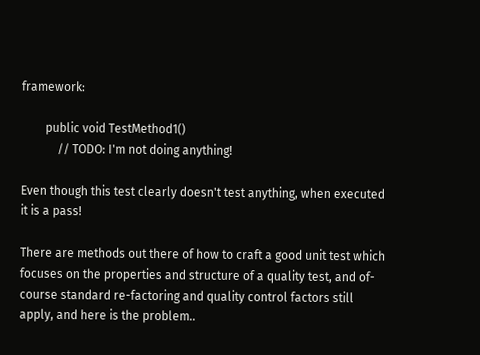framework:

        public void TestMethod1()
            // TODO: I'm not doing anything!

Even though this test clearly doesn't test anything, when executed it is a pass!

There are methods out there of how to craft a good unit test which focuses on the properties and structure of a quality test, and of-course standard re-factoring and quality control factors still apply, and here is the problem..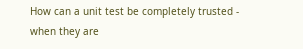How can a unit test be completely trusted - when they are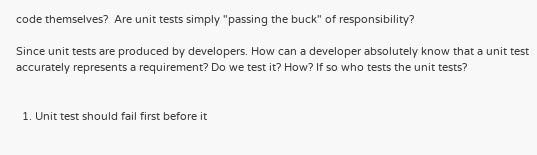code themselves?  Are unit tests simply "passing the buck" of responsibility?

Since unit tests are produced by developers. How can a developer absolutely know that a unit test accurately represents a requirement? Do we test it? How? If so who tests the unit tests?


  1. Unit test should fail first before it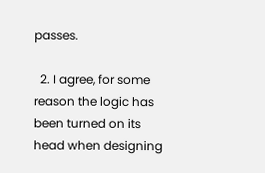passes.

  2. I agree, for some reason the logic has been turned on its head when designing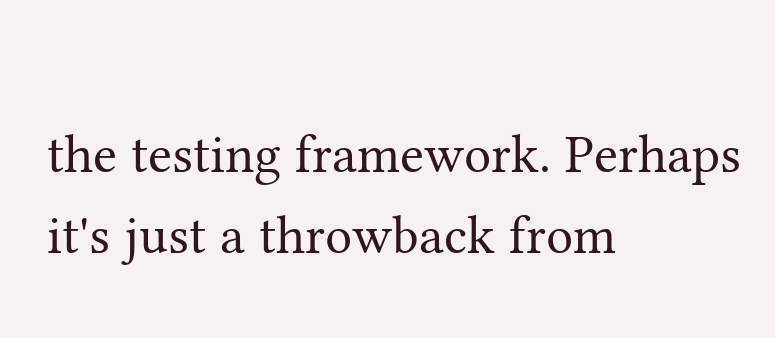the testing framework. Perhaps it's just a throwback from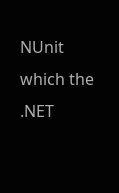NUnit which the .NET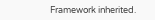Framework inherited.